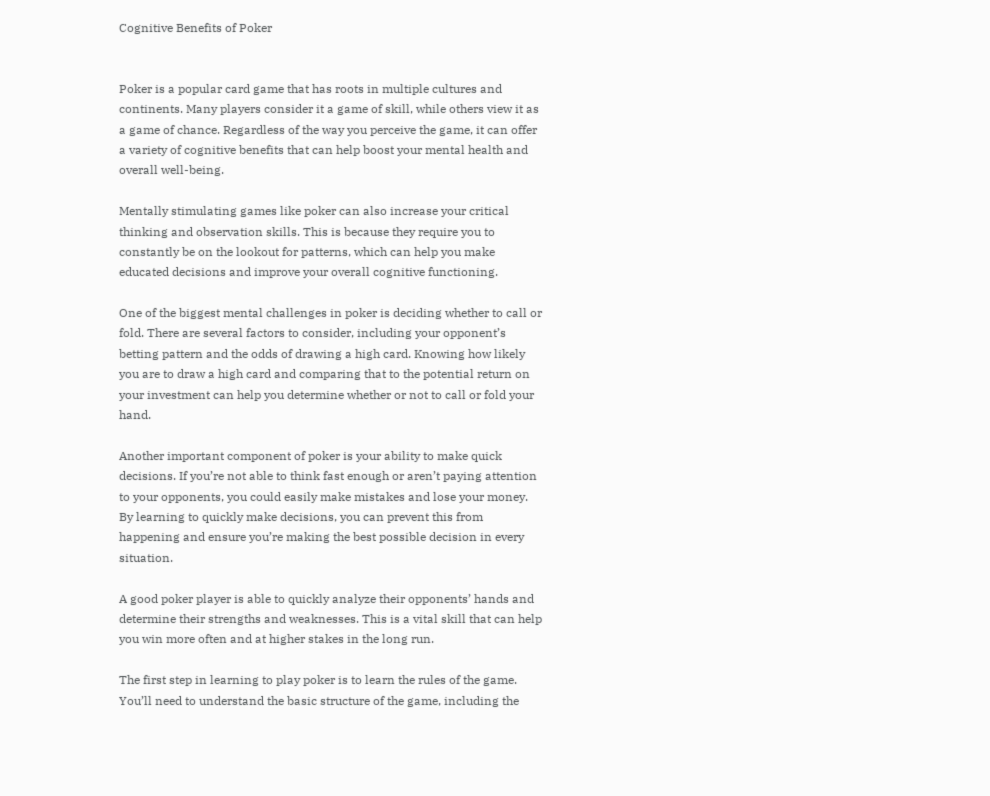Cognitive Benefits of Poker


Poker is a popular card game that has roots in multiple cultures and continents. Many players consider it a game of skill, while others view it as a game of chance. Regardless of the way you perceive the game, it can offer a variety of cognitive benefits that can help boost your mental health and overall well-being.

Mentally stimulating games like poker can also increase your critical thinking and observation skills. This is because they require you to constantly be on the lookout for patterns, which can help you make educated decisions and improve your overall cognitive functioning.

One of the biggest mental challenges in poker is deciding whether to call or fold. There are several factors to consider, including your opponent’s betting pattern and the odds of drawing a high card. Knowing how likely you are to draw a high card and comparing that to the potential return on your investment can help you determine whether or not to call or fold your hand.

Another important component of poker is your ability to make quick decisions. If you’re not able to think fast enough or aren’t paying attention to your opponents, you could easily make mistakes and lose your money. By learning to quickly make decisions, you can prevent this from happening and ensure you’re making the best possible decision in every situation.

A good poker player is able to quickly analyze their opponents’ hands and determine their strengths and weaknesses. This is a vital skill that can help you win more often and at higher stakes in the long run.

The first step in learning to play poker is to learn the rules of the game. You’ll need to understand the basic structure of the game, including the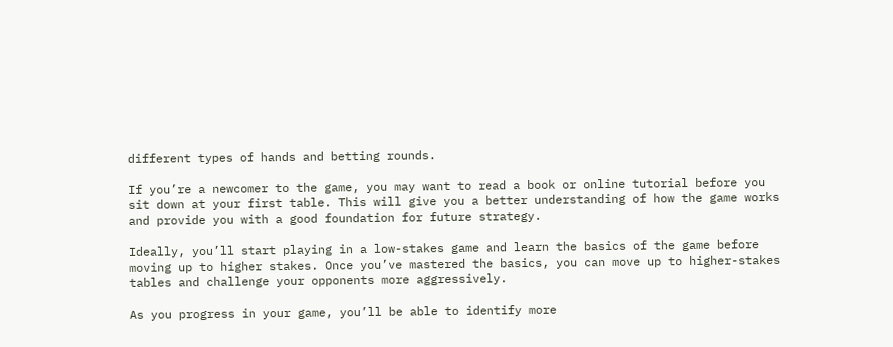different types of hands and betting rounds.

If you’re a newcomer to the game, you may want to read a book or online tutorial before you sit down at your first table. This will give you a better understanding of how the game works and provide you with a good foundation for future strategy.

Ideally, you’ll start playing in a low-stakes game and learn the basics of the game before moving up to higher stakes. Once you’ve mastered the basics, you can move up to higher-stakes tables and challenge your opponents more aggressively.

As you progress in your game, you’ll be able to identify more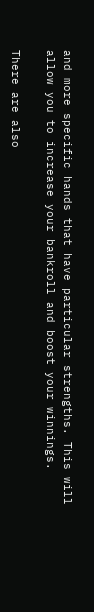and more specific hands that have particular strengths. This will allow you to increase your bankroll and boost your winnings.

There are also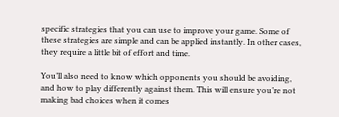specific strategies that you can use to improve your game. Some of these strategies are simple and can be applied instantly. In other cases, they require a little bit of effort and time.

You’ll also need to know which opponents you should be avoiding, and how to play differently against them. This will ensure you’re not making bad choices when it comes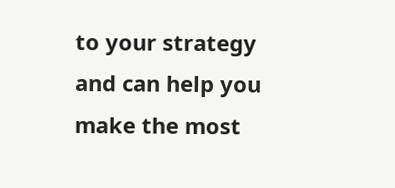to your strategy and can help you make the most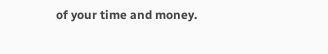of your time and money.